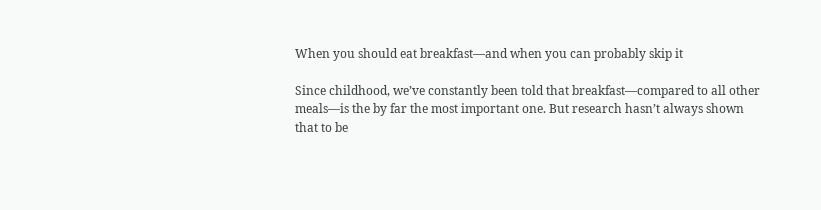When you should eat breakfast—and when you can probably skip it

Since childhood, we’ve constantly been told that breakfast—compared to all other meals—is the by far the most important one. But research hasn’t always shown that to be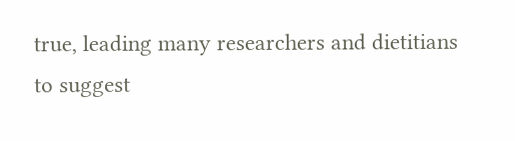true, leading many researchers and dietitians to suggest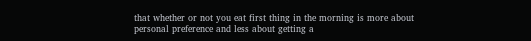that whether or not you eat first thing in the morning is more about personal preference and less about getting a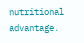nutritional advantage.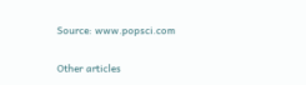Source: www.popsci.com

Other articles